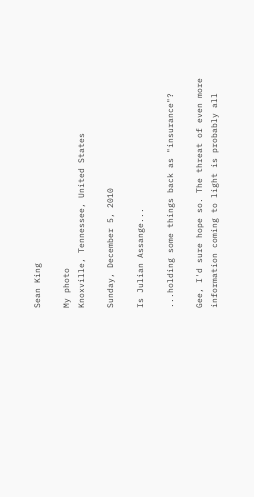Sean King

My photo
Knoxville, Tennessee, United States

Sunday, December 5, 2010

Is Julian Assange...

...holding some things back as "insurance"?

Gee, I'd sure hope so. The threat of even more information coming to light is probably all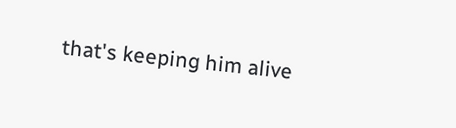that's keeping him alive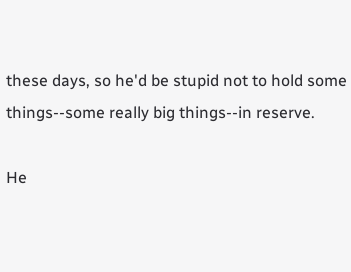these days, so he'd be stupid not to hold some things--some really big things--in reserve.

He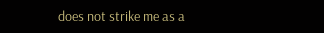does not strike me as a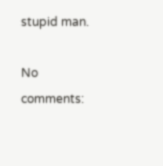stupid man.

No comments: